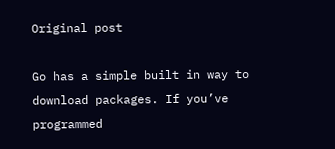Original post

Go has a simple built in way to download packages. If you’ve programmed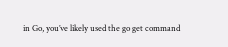in Go, you’ve likely used the go get command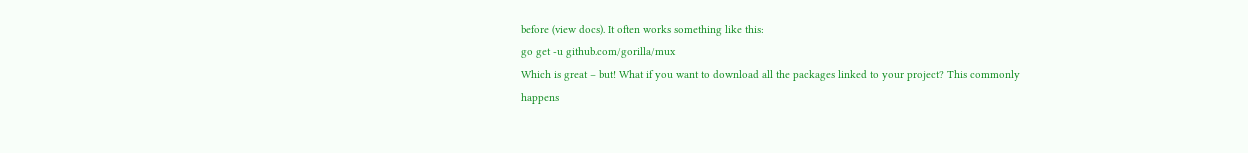before (view docs). It often works something like this:
go get -u github.com/gorilla/mux
Which is great – but! What if you want to download all the packages linked to your project? This commonly happens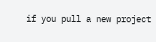if you pull a new project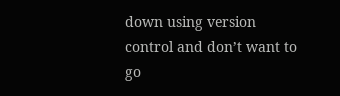down using version control and don’t want to go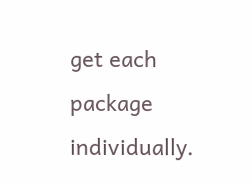get each package individually.